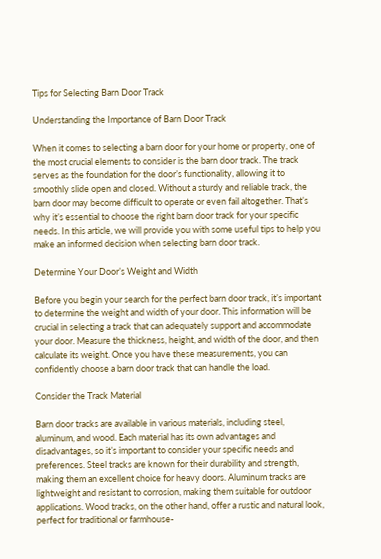Tips for Selecting Barn Door Track

Understanding the Importance of Barn Door Track

When it comes to selecting a barn door for your home or property, one of the most crucial elements to consider is the barn door track. The track serves as the foundation for the door’s functionality, allowing it to smoothly slide open and closed. Without a sturdy and reliable track, the barn door may become difficult to operate or even fail altogether. That’s why it’s essential to choose the right barn door track for your specific needs. In this article, we will provide you with some useful tips to help you make an informed decision when selecting barn door track.

Determine Your Door’s Weight and Width

Before you begin your search for the perfect barn door track, it’s important to determine the weight and width of your door. This information will be crucial in selecting a track that can adequately support and accommodate your door. Measure the thickness, height, and width of the door, and then calculate its weight. Once you have these measurements, you can confidently choose a barn door track that can handle the load.

Consider the Track Material

Barn door tracks are available in various materials, including steel, aluminum, and wood. Each material has its own advantages and disadvantages, so it’s important to consider your specific needs and preferences. Steel tracks are known for their durability and strength, making them an excellent choice for heavy doors. Aluminum tracks are lightweight and resistant to corrosion, making them suitable for outdoor applications. Wood tracks, on the other hand, offer a rustic and natural look, perfect for traditional or farmhouse-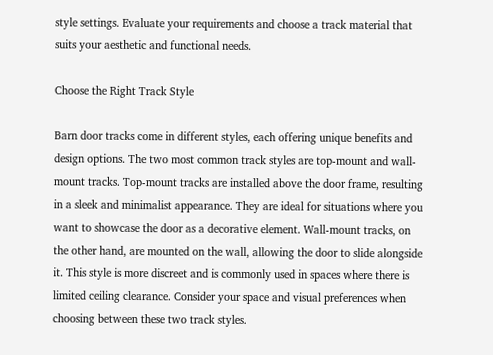style settings. Evaluate your requirements and choose a track material that suits your aesthetic and functional needs.

Choose the Right Track Style

Barn door tracks come in different styles, each offering unique benefits and design options. The two most common track styles are top-mount and wall-mount tracks. Top-mount tracks are installed above the door frame, resulting in a sleek and minimalist appearance. They are ideal for situations where you want to showcase the door as a decorative element. Wall-mount tracks, on the other hand, are mounted on the wall, allowing the door to slide alongside it. This style is more discreet and is commonly used in spaces where there is limited ceiling clearance. Consider your space and visual preferences when choosing between these two track styles.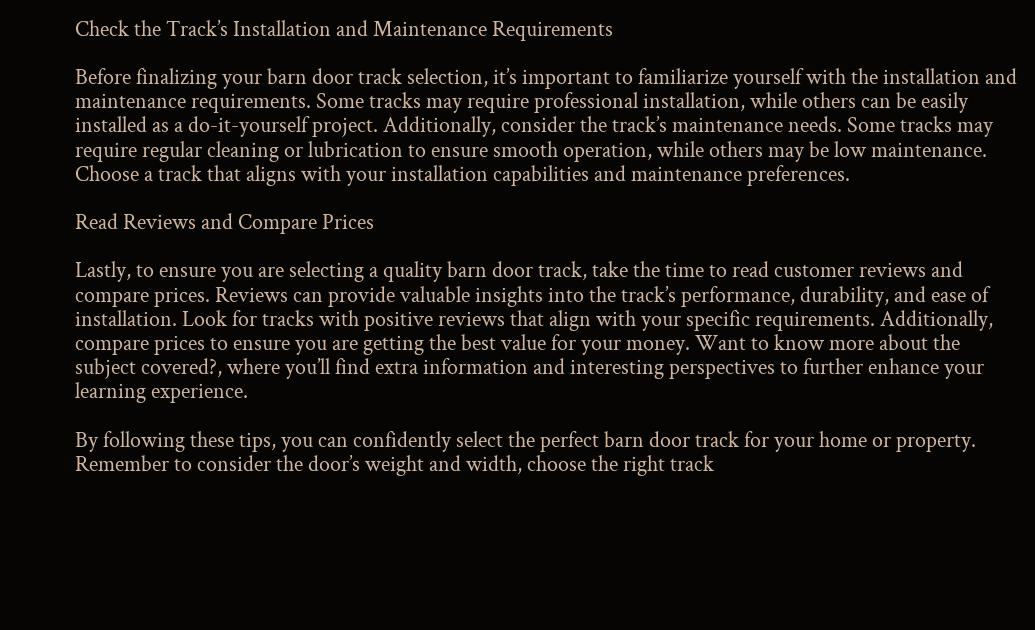Check the Track’s Installation and Maintenance Requirements

Before finalizing your barn door track selection, it’s important to familiarize yourself with the installation and maintenance requirements. Some tracks may require professional installation, while others can be easily installed as a do-it-yourself project. Additionally, consider the track’s maintenance needs. Some tracks may require regular cleaning or lubrication to ensure smooth operation, while others may be low maintenance. Choose a track that aligns with your installation capabilities and maintenance preferences.

Read Reviews and Compare Prices

Lastly, to ensure you are selecting a quality barn door track, take the time to read customer reviews and compare prices. Reviews can provide valuable insights into the track’s performance, durability, and ease of installation. Look for tracks with positive reviews that align with your specific requirements. Additionally, compare prices to ensure you are getting the best value for your money. Want to know more about the subject covered?, where you’ll find extra information and interesting perspectives to further enhance your learning experience.

By following these tips, you can confidently select the perfect barn door track for your home or property. Remember to consider the door’s weight and width, choose the right track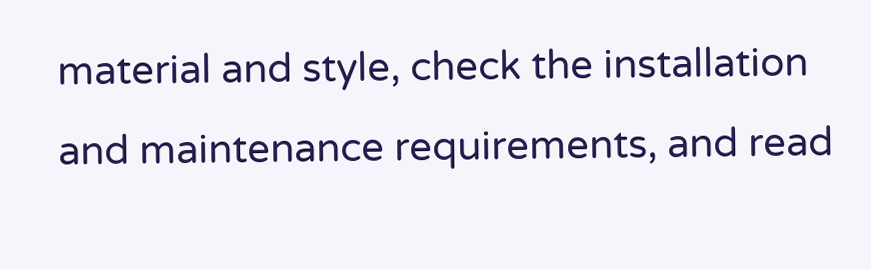material and style, check the installation and maintenance requirements, and read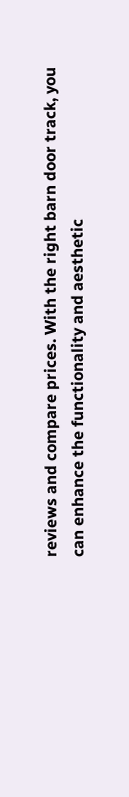reviews and compare prices. With the right barn door track, you can enhance the functionality and aesthetic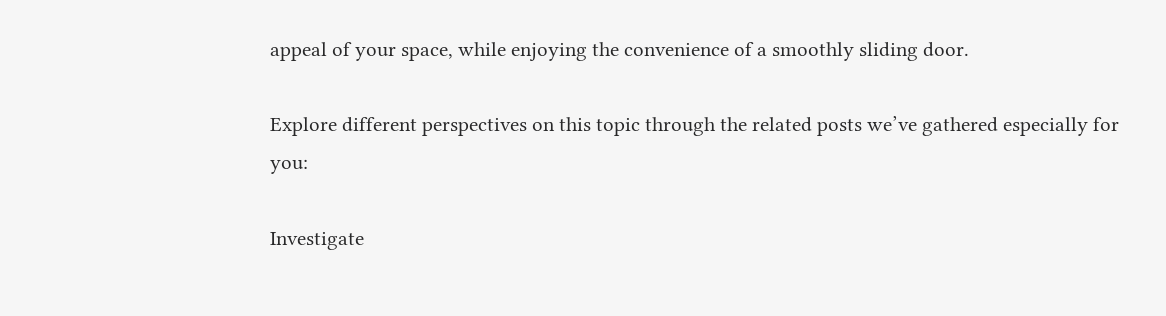appeal of your space, while enjoying the convenience of a smoothly sliding door.

Explore different perspectives on this topic through the related posts we’ve gathered especially for you:

Investigate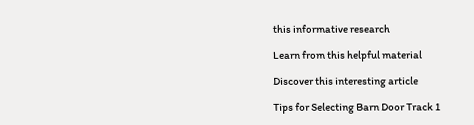this informative research

Learn from this helpful material

Discover this interesting article

Tips for Selecting Barn Door Track 1